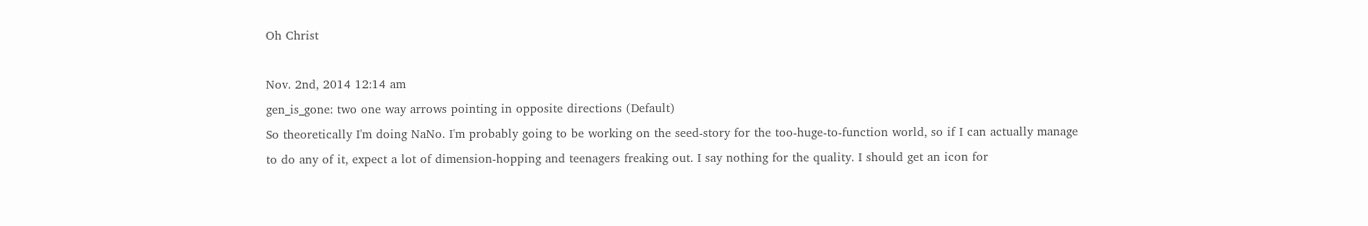Oh Christ

Nov. 2nd, 2014 12:14 am
gen_is_gone: two one way arrows pointing in opposite directions (Default)
So theoretically I'm doing NaNo. I'm probably going to be working on the seed-story for the too-huge-to-function world, so if I can actually manage to do any of it, expect a lot of dimension-hopping and teenagers freaking out. I say nothing for the quality. I should get an icon for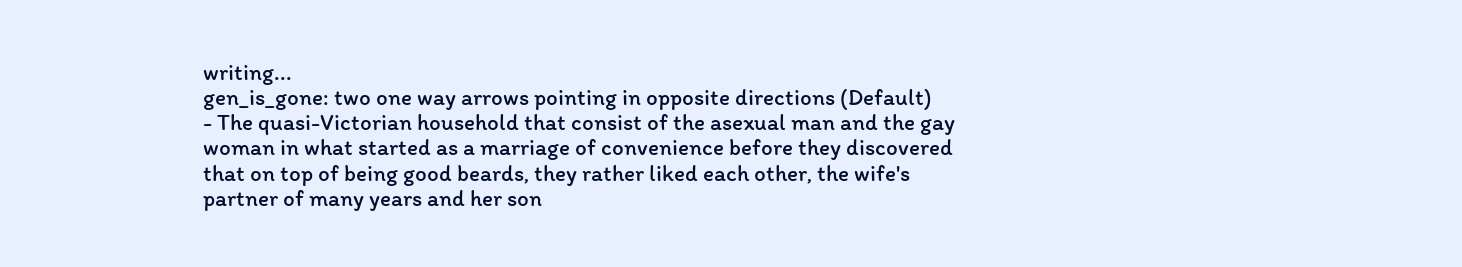writing...
gen_is_gone: two one way arrows pointing in opposite directions (Default)
- The quasi-Victorian household that consist of the asexual man and the gay woman in what started as a marriage of convenience before they discovered that on top of being good beards, they rather liked each other, the wife's partner of many years and her son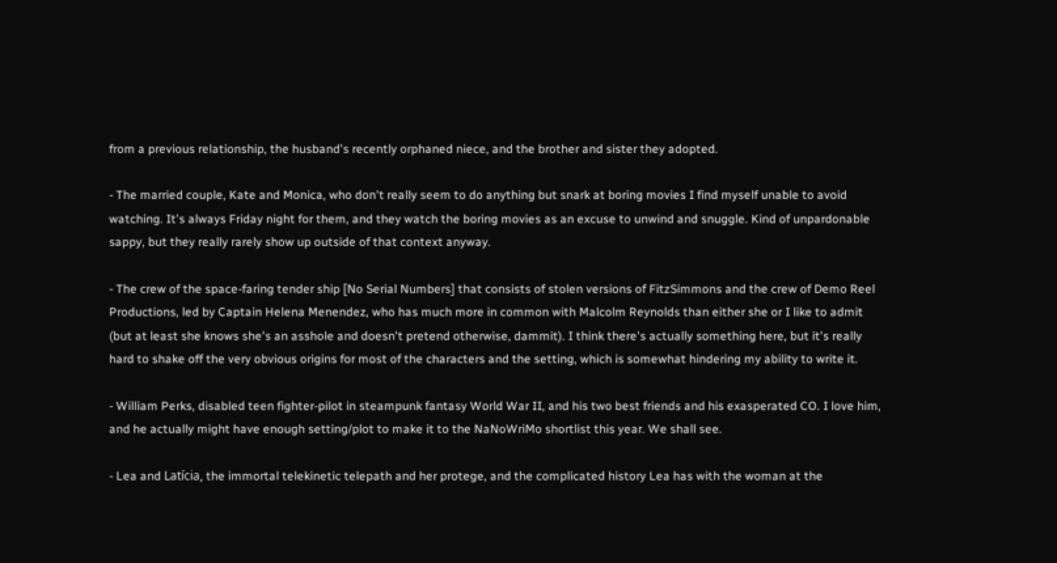from a previous relationship, the husband's recently orphaned niece, and the brother and sister they adopted.

- The married couple, Kate and Monica, who don't really seem to do anything but snark at boring movies I find myself unable to avoid watching. It's always Friday night for them, and they watch the boring movies as an excuse to unwind and snuggle. Kind of unpardonable sappy, but they really rarely show up outside of that context anyway.

- The crew of the space-faring tender ship [No Serial Numbers] that consists of stolen versions of FitzSimmons and the crew of Demo Reel Productions, led by Captain Helena Menendez, who has much more in common with Malcolm Reynolds than either she or I like to admit (but at least she knows she's an asshole and doesn't pretend otherwise, dammit). I think there's actually something here, but it's really hard to shake off the very obvious origins for most of the characters and the setting, which is somewhat hindering my ability to write it.

- William Perks, disabled teen fighter-pilot in steampunk fantasy World War II, and his two best friends and his exasperated CO. I love him, and he actually might have enough setting/plot to make it to the NaNoWriMo shortlist this year. We shall see.

- Lea and Latícia, the immortal telekinetic telepath and her protege, and the complicated history Lea has with the woman at the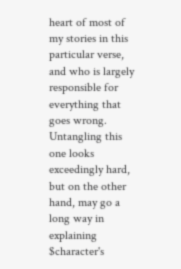heart of most of my stories in this particular verse, and who is largely responsible for everything that goes wrong. Untangling this one looks exceedingly hard, but on the other hand, may go a long way in explaining $character's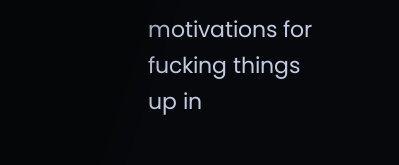motivations for fucking things up in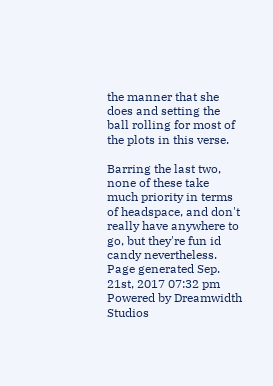the manner that she does and setting the ball rolling for most of the plots in this verse.

Barring the last two, none of these take much priority in terms of headspace, and don't really have anywhere to go, but they're fun id candy nevertheless.
Page generated Sep. 21st, 2017 07:32 pm
Powered by Dreamwidth Studios